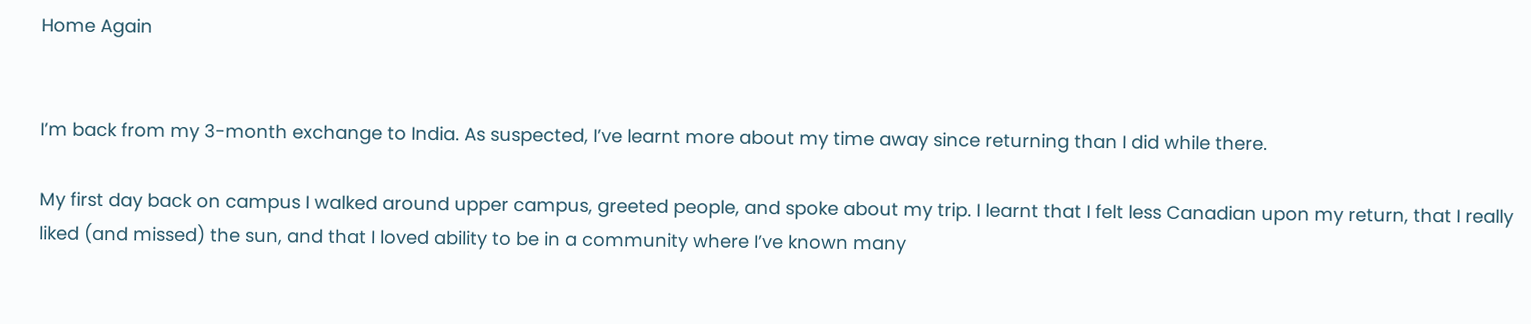Home Again


I’m back from my 3-month exchange to India. As suspected, I’ve learnt more about my time away since returning than I did while there.

My first day back on campus I walked around upper campus, greeted people, and spoke about my trip. I learnt that I felt less Canadian upon my return, that I really liked (and missed) the sun, and that I loved ability to be in a community where I’ve known many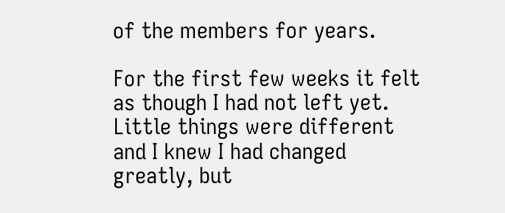of the members for years.

For the first few weeks it felt as though I had not left yet. Little things were different and I knew I had changed greatly, but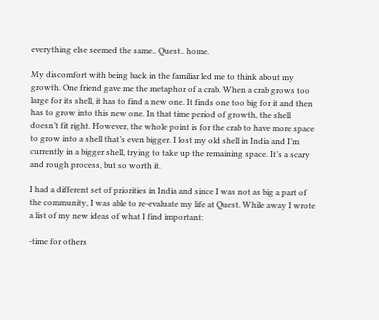everything else seemed the same.. Quest.. home.

My discomfort with being back in the familiar led me to think about my growth. One friend gave me the metaphor of a crab. When a crab grows too large for its shell, it has to find a new one. It finds one too big for it and then has to grow into this new one. In that time period of growth, the shell doesn’t fit right. However, the whole point is for the crab to have more space to grow into a shell that’s even bigger. I lost my old shell in India and I’m currently in a bigger shell, trying to take up the remaining space. It’s a scary and rough process, but so worth it.

I had a different set of priorities in India and since I was not as big a part of the community, I was able to re-evaluate my life at Quest. While away I wrote a list of my new ideas of what I find important:

-time for others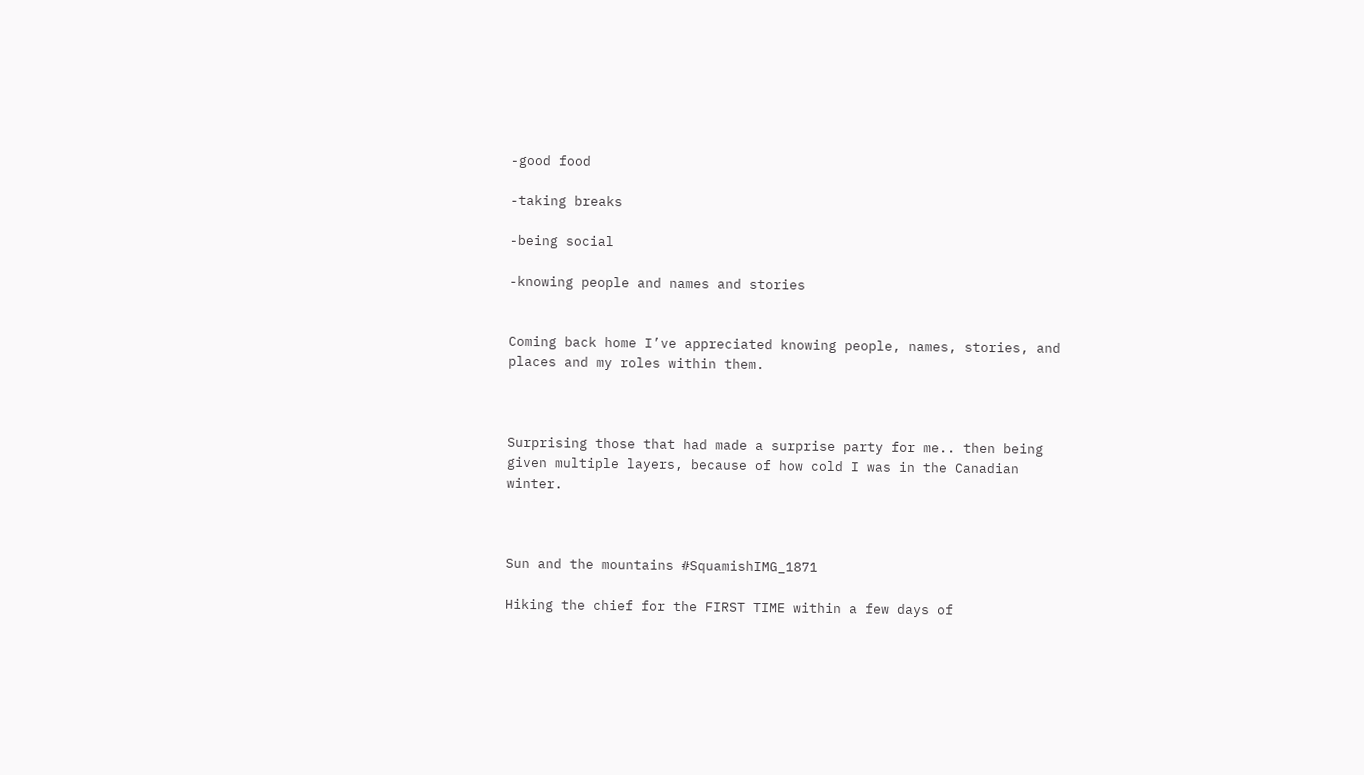-good food

-taking breaks

-being social

-knowing people and names and stories


Coming back home I’ve appreciated knowing people, names, stories, and places and my roles within them.



Surprising those that had made a surprise party for me.. then being given multiple layers, because of how cold I was in the Canadian winter.



Sun and the mountains #SquamishIMG_1871

Hiking the chief for the FIRST TIME within a few days of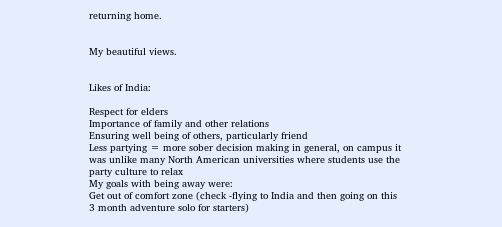returning home.


My beautiful views.


Likes of India:

Respect for elders
Importance of family and other relations
Ensuring well being of others, particularly friend
Less partying = more sober decision making in general, on campus it was unlike many North American universities where students use the party culture to relax
My goals with being away were:
Get out of comfort zone (check -flying to India and then going on this 3 month adventure solo for starters)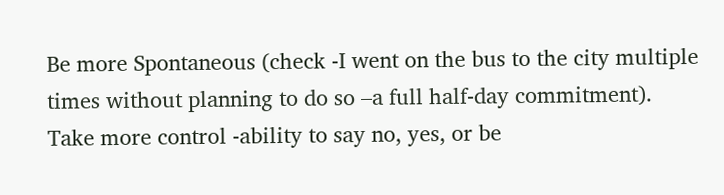Be more Spontaneous (check -I went on the bus to the city multiple times without planning to do so –a full half-day commitment).
Take more control -ability to say no, yes, or be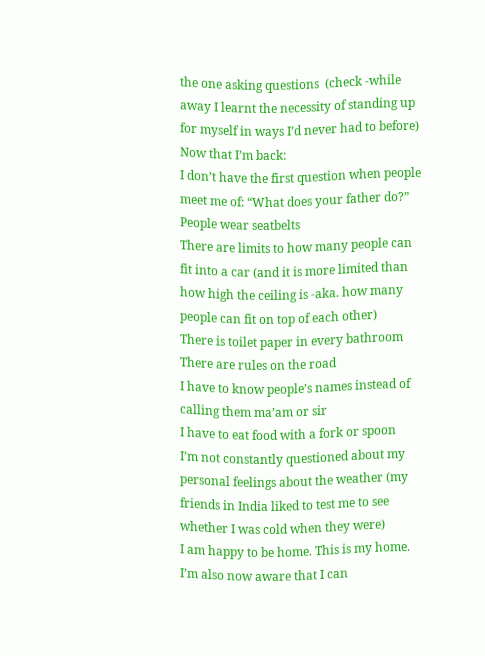the one asking questions  (check -while away I learnt the necessity of standing up for myself in ways I’d never had to before)
Now that I’m back:
I don’t have the first question when people meet me of: “What does your father do?”
People wear seatbelts
There are limits to how many people can fit into a car (and it is more limited than how high the ceiling is -aka. how many people can fit on top of each other)
There is toilet paper in every bathroom
There are rules on the road
I have to know people’s names instead of calling them ma’am or sir
I have to eat food with a fork or spoon
I’m not constantly questioned about my personal feelings about the weather (my friends in India liked to test me to see whether I was cold when they were)
I am happy to be home. This is my home. I’m also now aware that I can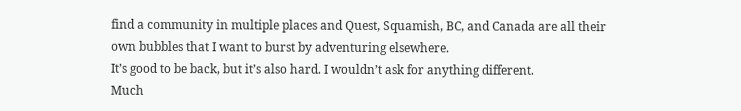find a community in multiple places and Quest, Squamish, BC, and Canada are all their own bubbles that I want to burst by adventuring elsewhere.
It’s good to be back, but it’s also hard. I wouldn’t ask for anything different.
Much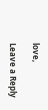love,

Leave a Reply